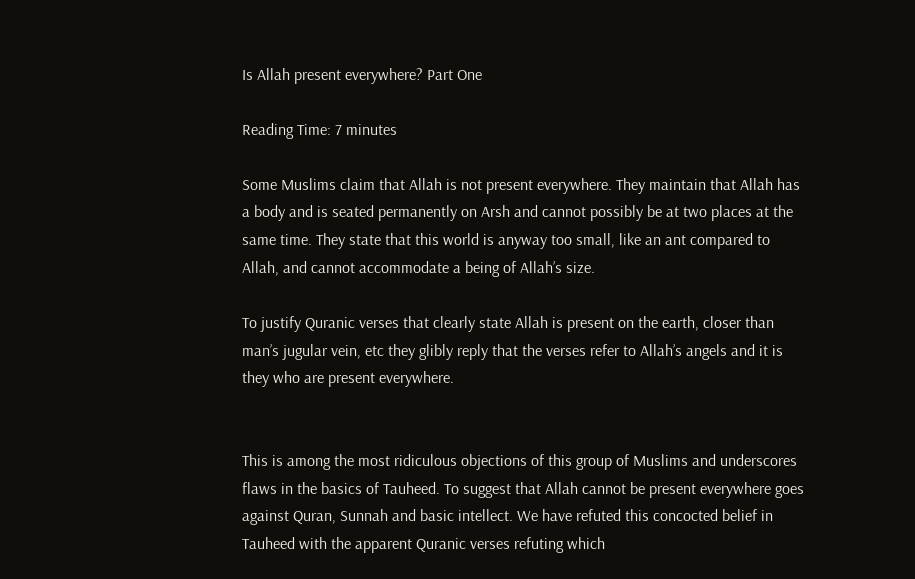Is Allah present everywhere? Part One

Reading Time: 7 minutes

Some Muslims claim that Allah is not present everywhere. They maintain that Allah has a body and is seated permanently on Arsh and cannot possibly be at two places at the same time. They state that this world is anyway too small, like an ant compared to Allah, and cannot accommodate a being of Allah’s size.

To justify Quranic verses that clearly state Allah is present on the earth, closer than man’s jugular vein, etc they glibly reply that the verses refer to Allah’s angels and it is they who are present everywhere.


This is among the most ridiculous objections of this group of Muslims and underscores flaws in the basics of Tauheed. To suggest that Allah cannot be present everywhere goes against Quran, Sunnah and basic intellect. We have refuted this concocted belief in Tauheed with the apparent Quranic verses refuting which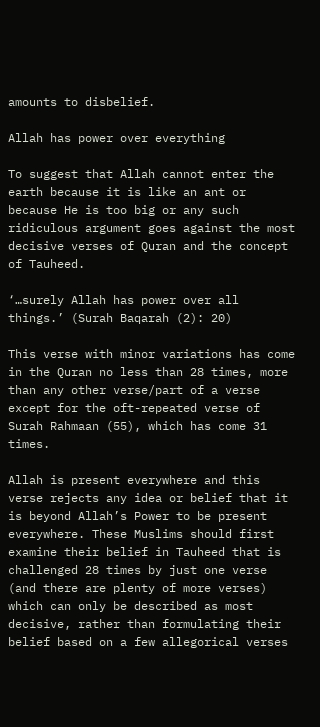amounts to disbelief.

Allah has power over everything

To suggest that Allah cannot enter the earth because it is like an ant or because He is too big or any such ridiculous argument goes against the most decisive verses of Quran and the concept of Tauheed.

‘…surely Allah has power over all things.’ (Surah Baqarah (2): 20)

This verse with minor variations has come in the Quran no less than 28 times, more than any other verse/part of a verse except for the oft-repeated verse of Surah Rahmaan (55), which has come 31 times.

Allah is present everywhere and this verse rejects any idea or belief that it is beyond Allah’s Power to be present everywhere. These Muslims should first examine their belief in Tauheed that is challenged 28 times by just one verse (and there are plenty of more verses) which can only be described as most decisive, rather than formulating their belief based on a few allegorical verses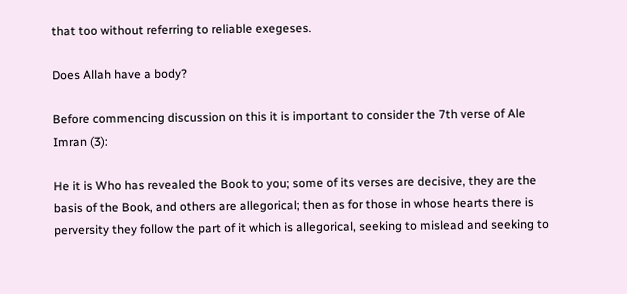that too without referring to reliable exegeses.

Does Allah have a body?

Before commencing discussion on this it is important to consider the 7th verse of Ale Imran (3):

He it is Who has revealed the Book to you; some of its verses are decisive, they are the basis of the Book, and others are allegorical; then as for those in whose hearts there is perversity they follow the part of it which is allegorical, seeking to mislead and seeking to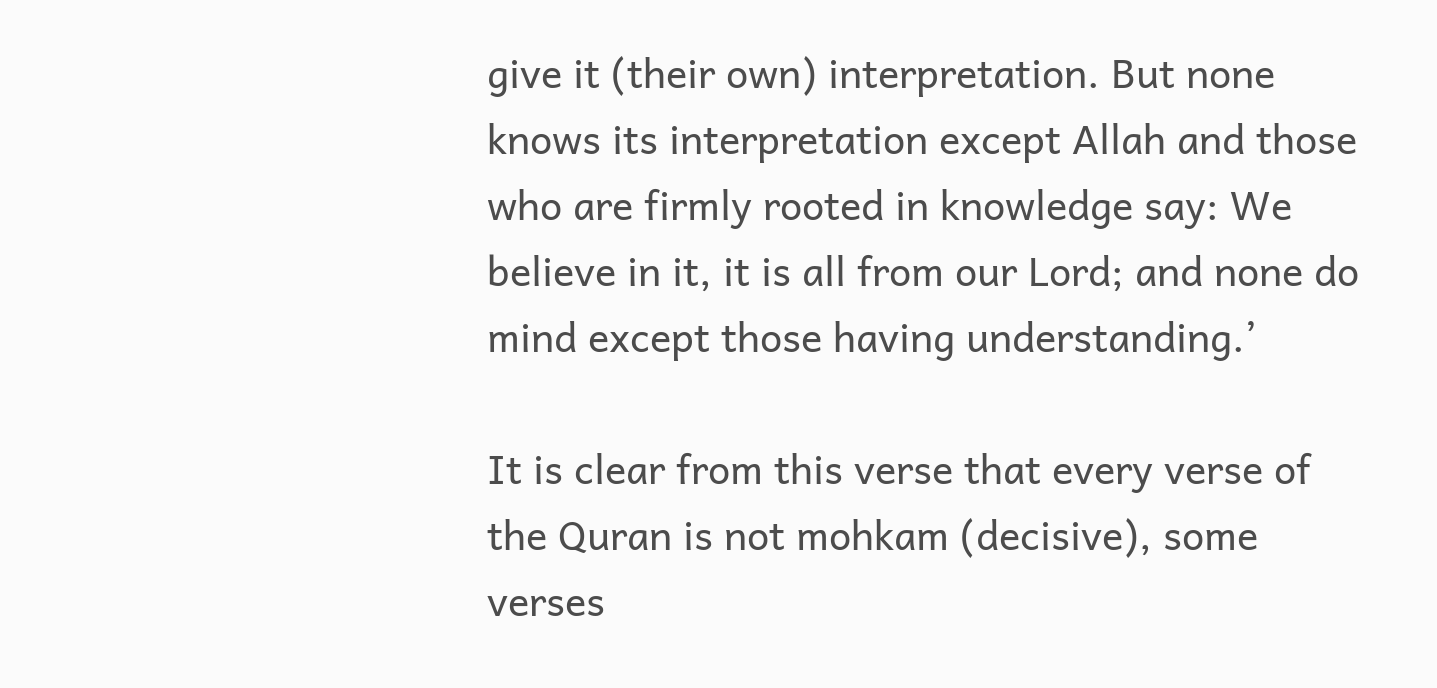give it (their own) interpretation. But none knows its interpretation except Allah and those who are firmly rooted in knowledge say: We believe in it, it is all from our Lord; and none do mind except those having understanding.’

It is clear from this verse that every verse of the Quran is not mohkam (decisive), some verses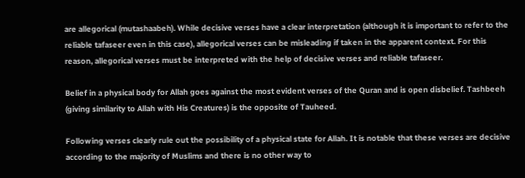are allegorical (mutashaabeh). While decisive verses have a clear interpretation (although it is important to refer to the reliable tafaseer even in this case), allegorical verses can be misleading if taken in the apparent context. For this reason, allegorical verses must be interpreted with the help of decisive verses and reliable tafaseer.

Belief in a physical body for Allah goes against the most evident verses of the Quran and is open disbelief. Tashbeeh (giving similarity to Allah with His Creatures) is the opposite of Tauheed.

Following verses clearly rule out the possibility of a physical state for Allah. It is notable that these verses are decisive according to the majority of Muslims and there is no other way to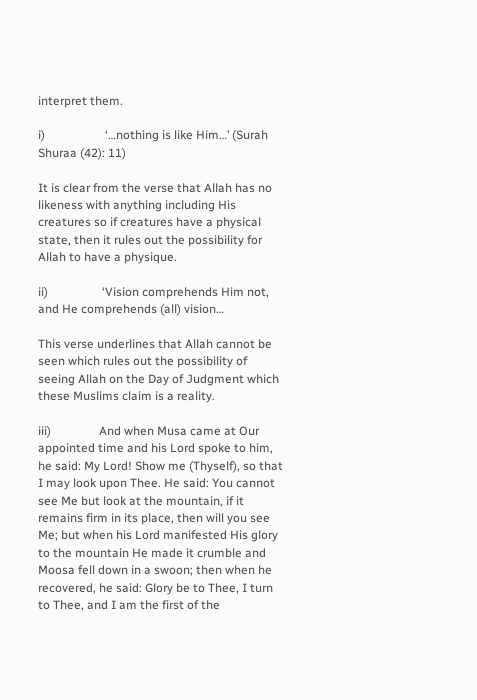interpret them.

i)                    ‘…nothing is like Him…’ (Surah Shuraa (42): 11)

It is clear from the verse that Allah has no likeness with anything including His creatures so if creatures have a physical state, then it rules out the possibility for Allah to have a physique.

ii)                  ‘Vision comprehends Him not, and He comprehends (all) vision…

This verse underlines that Allah cannot be seen which rules out the possibility of seeing Allah on the Day of Judgment which these Muslims claim is a reality.

iii)                And when Musa came at Our appointed time and his Lord spoke to him, he said: My Lord! Show me (Thyself), so that I may look upon Thee. He said: You cannot see Me but look at the mountain, if it remains firm in its place, then will you see Me; but when his Lord manifested His glory to the mountain He made it crumble and Moosa fell down in a swoon; then when he recovered, he said: Glory be to Thee, I turn to Thee, and I am the first of the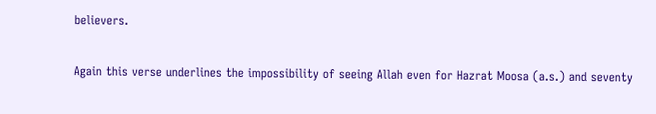believers.

Again this verse underlines the impossibility of seeing Allah even for Hazrat Moosa (a.s.) and seventy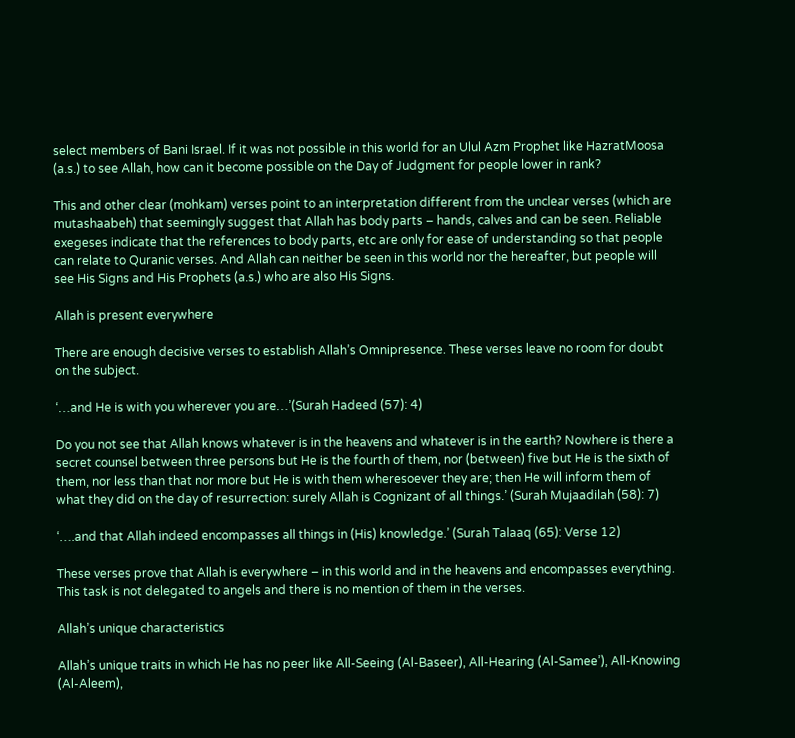select members of Bani Israel. If it was not possible in this world for an Ulul Azm Prophet like HazratMoosa (a.s.) to see Allah, how can it become possible on the Day of Judgment for people lower in rank?

This and other clear (mohkam) verses point to an interpretation different from the unclear verses (which are mutashaabeh) that seemingly suggest that Allah has body parts – hands, calves and can be seen. Reliable exegeses indicate that the references to body parts, etc are only for ease of understanding so that people can relate to Quranic verses. And Allah can neither be seen in this world nor the hereafter, but people will see His Signs and His Prophets (a.s.) who are also His Signs.

Allah is present everywhere

There are enough decisive verses to establish Allah’s Omnipresence. These verses leave no room for doubt on the subject.

‘…and He is with you wherever you are…’(Surah Hadeed (57): 4)

Do you not see that Allah knows whatever is in the heavens and whatever is in the earth? Nowhere is there a secret counsel between three persons but He is the fourth of them, nor (between) five but He is the sixth of them, nor less than that nor more but He is with them wheresoever they are; then He will inform them of what they did on the day of resurrection: surely Allah is Cognizant of all things.’ (Surah Mujaadilah (58): 7)

‘….and that Allah indeed encompasses all things in (His) knowledge.’ (Surah Talaaq (65): Verse 12)

These verses prove that Allah is everywhere – in this world and in the heavens and encompasses everything. This task is not delegated to angels and there is no mention of them in the verses.

Allah’s unique characteristics

Allah’s unique traits in which He has no peer like All-Seeing (Al-Baseer), All-Hearing (Al-Samee’), All-Knowing (Al-Aleem),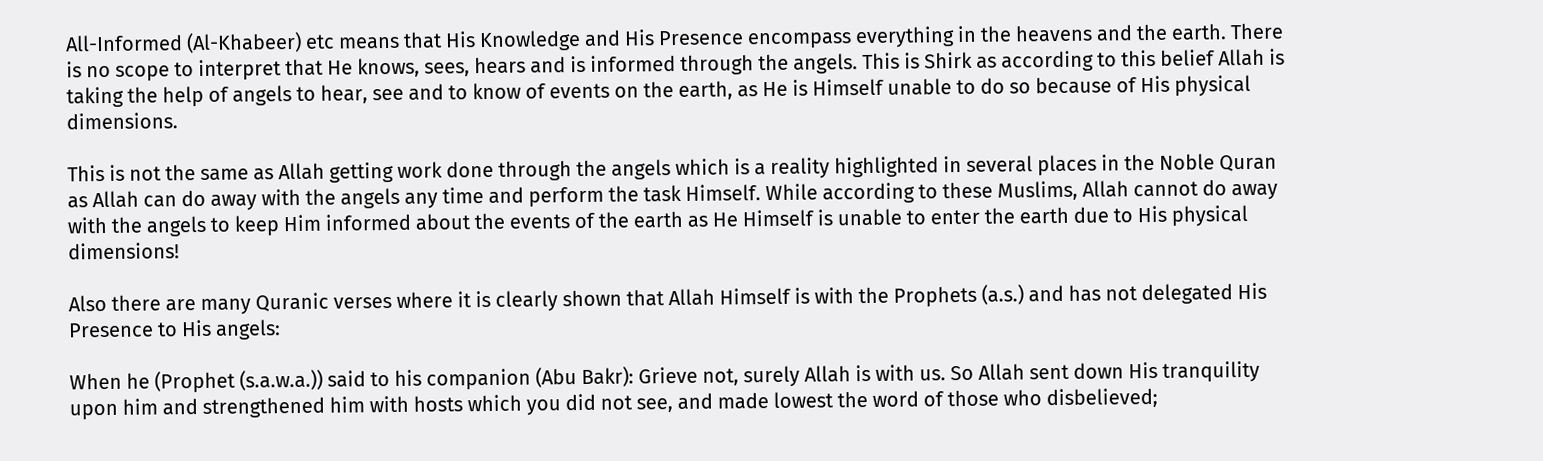All-Informed (Al-Khabeer) etc means that His Knowledge and His Presence encompass everything in the heavens and the earth. There is no scope to interpret that He knows, sees, hears and is informed through the angels. This is Shirk as according to this belief Allah is taking the help of angels to hear, see and to know of events on the earth, as He is Himself unable to do so because of His physical dimensions.

This is not the same as Allah getting work done through the angels which is a reality highlighted in several places in the Noble Quran as Allah can do away with the angels any time and perform the task Himself. While according to these Muslims, Allah cannot do away with the angels to keep Him informed about the events of the earth as He Himself is unable to enter the earth due to His physical dimensions!

Also there are many Quranic verses where it is clearly shown that Allah Himself is with the Prophets (a.s.) and has not delegated His Presence to His angels:

When he (Prophet (s.a.w.a.)) said to his companion (Abu Bakr): Grieve not, surely Allah is with us. So Allah sent down His tranquility upon him and strengthened him with hosts which you did not see, and made lowest the word of those who disbelieved;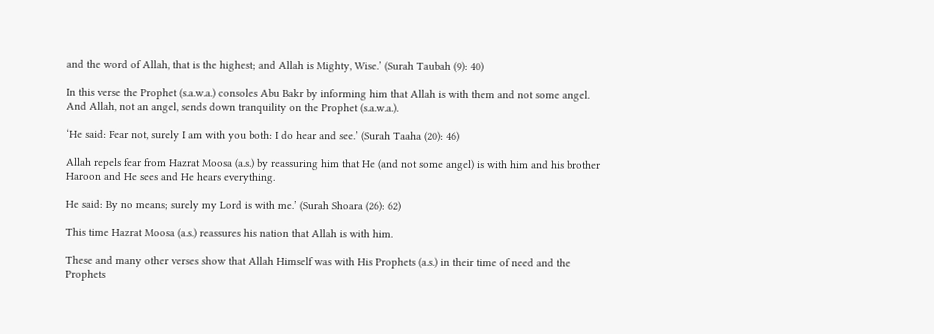and the word of Allah, that is the highest; and Allah is Mighty, Wise.’ (Surah Taubah (9): 40)

In this verse the Prophet (s.a.w.a.) consoles Abu Bakr by informing him that Allah is with them and not some angel. And Allah, not an angel, sends down tranquility on the Prophet (s.a.w.a.).

‘He said: Fear not, surely I am with you both: I do hear and see.’ (Surah Taaha (20): 46)

Allah repels fear from Hazrat Moosa (a.s.) by reassuring him that He (and not some angel) is with him and his brother Haroon and He sees and He hears everything.

He said: By no means; surely my Lord is with me.’ (Surah Shoara (26): 62)

This time Hazrat Moosa (a.s.) reassures his nation that Allah is with him.

These and many other verses show that Allah Himself was with His Prophets (a.s.) in their time of need and the Prophets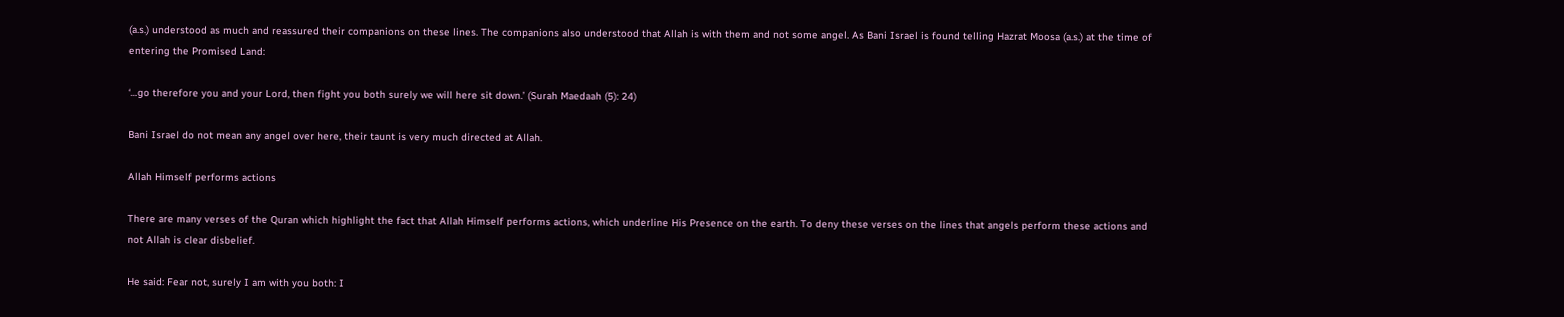(a.s.) understood as much and reassured their companions on these lines. The companions also understood that Allah is with them and not some angel. As Bani Israel is found telling Hazrat Moosa (a.s.) at the time of entering the Promised Land:

‘…go therefore you and your Lord, then fight you both surely we will here sit down.’ (Surah Maedaah (5): 24)

Bani Israel do not mean any angel over here, their taunt is very much directed at Allah.

Allah Himself performs actions

There are many verses of the Quran which highlight the fact that Allah Himself performs actions, which underline His Presence on the earth. To deny these verses on the lines that angels perform these actions and not Allah is clear disbelief.

He said: Fear not, surely I am with you both: I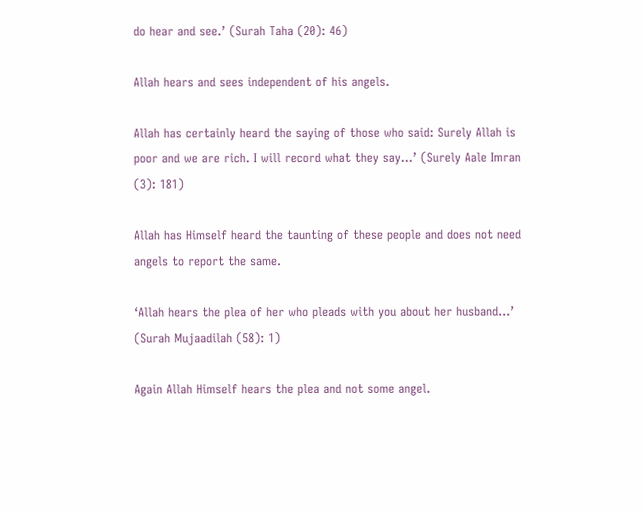do hear and see.’ (Surah Taha (20): 46)

Allah hears and sees independent of his angels.

Allah has certainly heard the saying of those who said: Surely Allah is poor and we are rich. I will record what they say…’ (Surely Aale Imran (3): 181)

Allah has Himself heard the taunting of these people and does not need angels to report the same.

‘Allah hears the plea of her who pleads with you about her husband…’ (Surah Mujaadilah (58): 1)

Again Allah Himself hears the plea and not some angel.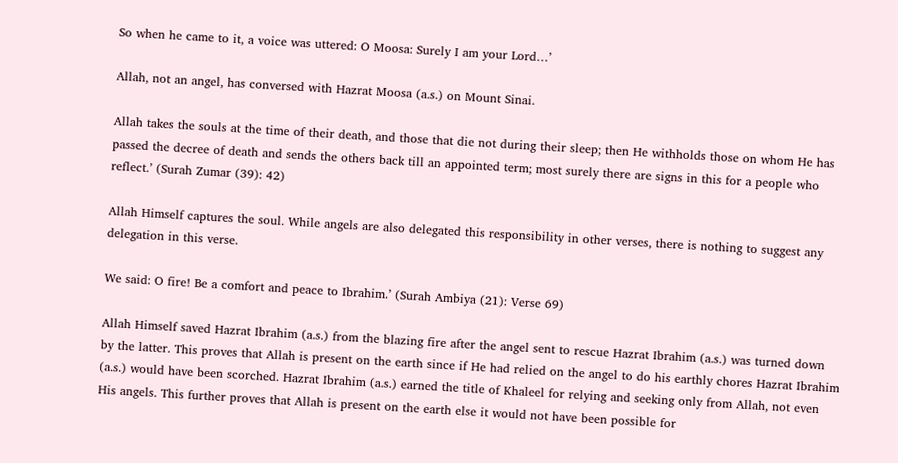So when he came to it, a voice was uttered: O Moosa: Surely I am your Lord…’

Allah, not an angel, has conversed with Hazrat Moosa (a.s.) on Mount Sinai.

Allah takes the souls at the time of their death, and those that die not during their sleep; then He withholds those on whom He has passed the decree of death and sends the others back till an appointed term; most surely there are signs in this for a people who reflect.’ (Surah Zumar (39): 42)

Allah Himself captures the soul. While angels are also delegated this responsibility in other verses, there is nothing to suggest any delegation in this verse.

We said: O fire! Be a comfort and peace to Ibrahim.’ (Surah Ambiya (21): Verse 69)

Allah Himself saved Hazrat Ibrahim (a.s.) from the blazing fire after the angel sent to rescue Hazrat Ibrahim (a.s.) was turned down by the latter. This proves that Allah is present on the earth since if He had relied on the angel to do his earthly chores Hazrat Ibrahim (a.s.) would have been scorched. Hazrat Ibrahim (a.s.) earned the title of Khaleel for relying and seeking only from Allah, not even His angels. This further proves that Allah is present on the earth else it would not have been possible for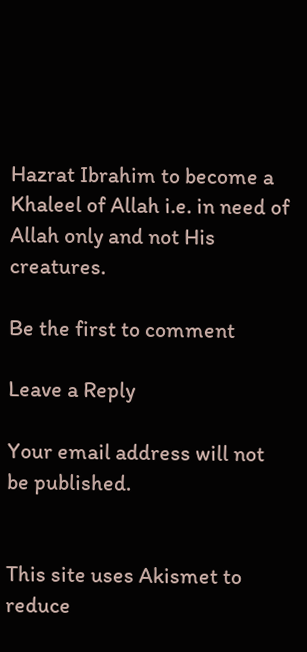Hazrat Ibrahim to become a Khaleel of Allah i.e. in need of Allah only and not His creatures.

Be the first to comment

Leave a Reply

Your email address will not be published.


This site uses Akismet to reduce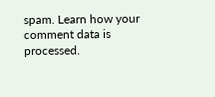spam. Learn how your comment data is processed.